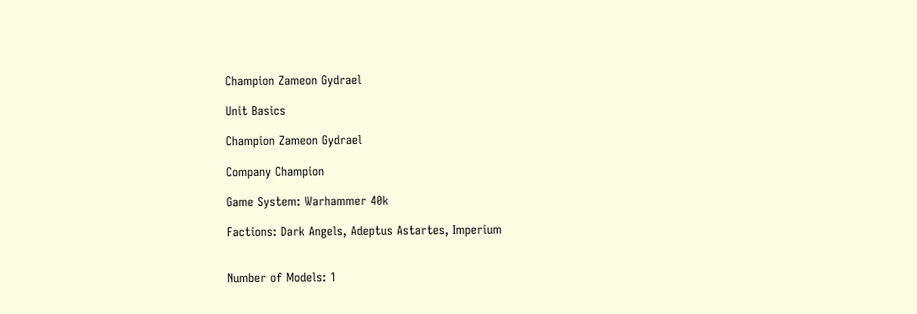Champion Zameon Gydrael

Unit Basics

Champion Zameon Gydrael

Company Champion

Game System: Warhammer 40k

Factions: Dark Angels, Adeptus Astartes, Imperium


Number of Models: 1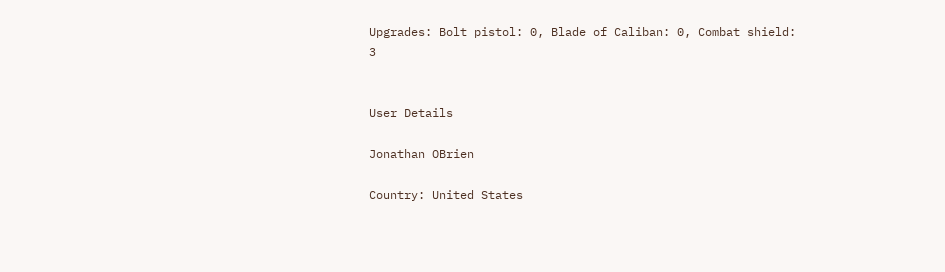Upgrades: Bolt pistol: 0, Blade of Caliban: 0, Combat shield: 3


User Details

Jonathan OBrien

Country: United States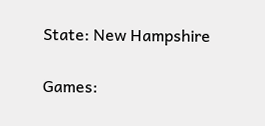State: New Hampshire

Games: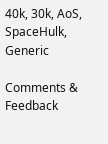40k, 30k, AoS, SpaceHulk, Generic

Comments & Feedback